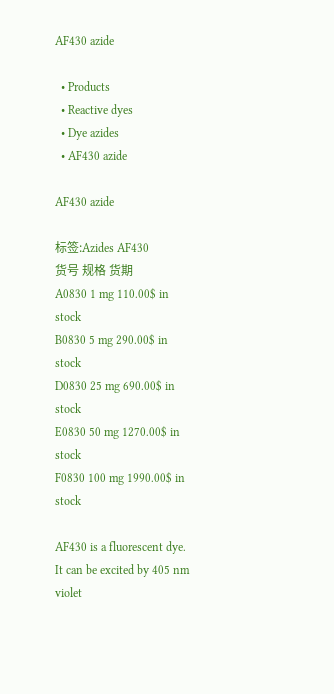AF430 azide

  • Products
  • Reactive dyes
  • Dye azides
  • AF430 azide

AF430 azide

标签:Azides AF430
货号 规格 货期
A0830 1 mg 110.00$ in stock
B0830 5 mg 290.00$ in stock
D0830 25 mg 690.00$ in stock
E0830 50 mg 1270.00$ in stock
F0830 100 mg 1990.00$ in stock

AF430 is a fluorescent dye. It can be excited by 405 nm violet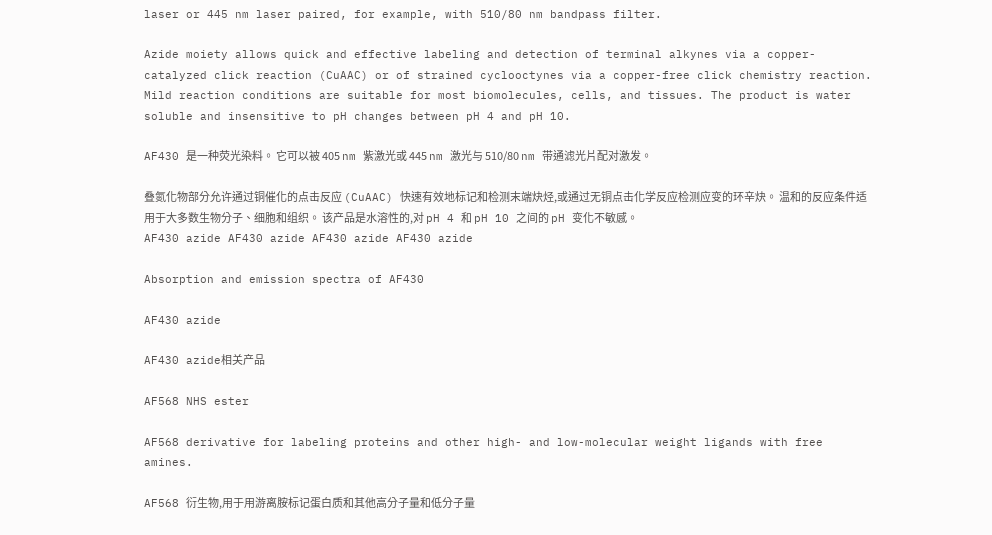laser or 445 nm laser paired, for example, with 510/80 nm bandpass filter.

Azide moiety allows quick and effective labeling and detection of terminal alkynes via a copper-catalyzed click reaction (CuAAC) or of strained cyclooctynes via a copper-free click chemistry reaction. Mild reaction conditions are suitable for most biomolecules, cells, and tissues. The product is water soluble and insensitive to pH changes between pH 4 and pH 10.

AF430 是一种荧光染料。 它可以被 405 nm 紫激光或 445 nm 激光与 510/80 nm 带通滤光片配对激发。

叠氮化物部分允许通过铜催化的点击反应 (CuAAC) 快速有效地标记和检测末端炔烃,或通过无铜点击化学反应检测应变的环辛炔。 温和的反应条件适用于大多数生物分子、细胞和组织。 该产品是水溶性的,对 pH 4 和 pH 10 之间的 pH 变化不敏感。
AF430 azide AF430 azide AF430 azide AF430 azide

Absorption and emission spectra of AF430

AF430 azide

AF430 azide相关产品

AF568 NHS ester

AF568 derivative for labeling proteins and other high- and low-molecular weight ligands with free amines.

AF568 衍生物,用于用游离胺标记蛋白质和其他高分子量和低分子量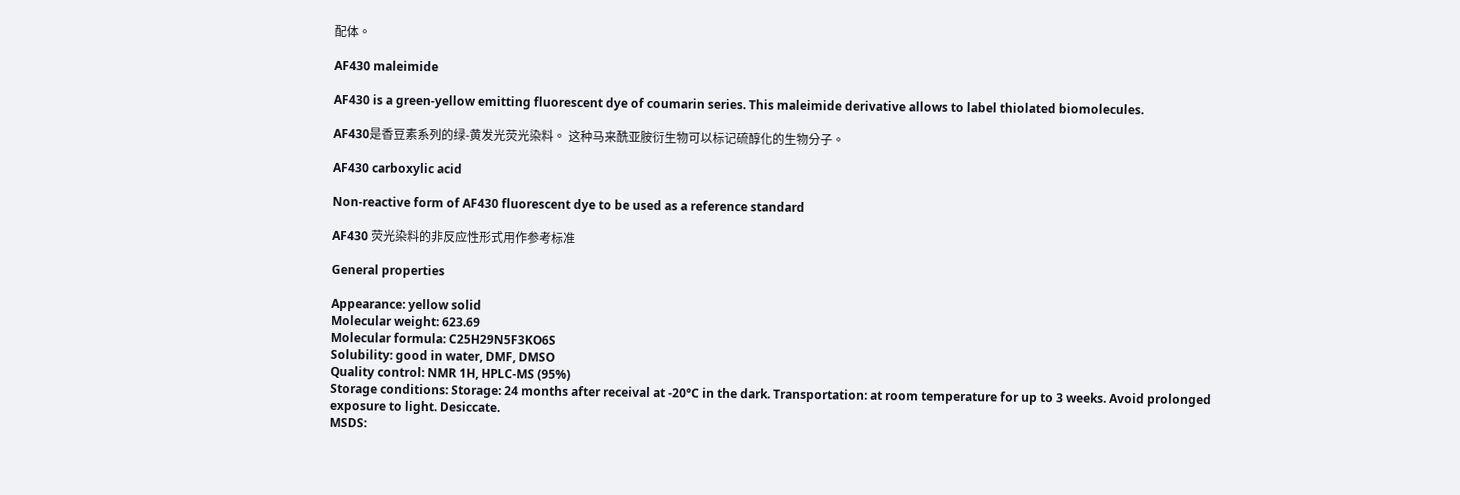配体。

AF430 maleimide

AF430 is a green-yellow emitting fluorescent dye of coumarin series. This maleimide derivative allows to label thiolated biomolecules.

AF430是香豆素系列的绿-黄发光荧光染料。 这种马来酰亚胺衍生物可以标记硫醇化的生物分子。

AF430 carboxylic acid

Non-reactive form of AF430 fluorescent dye to be used as a reference standard

AF430 荧光染料的非反应性形式用作参考标准

General properties

Appearance: yellow solid
Molecular weight: 623.69
Molecular formula: C25H29N5F3KO6S
Solubility: good in water, DMF, DMSO
Quality control: NMR 1H, HPLC-MS (95%)
Storage conditions: Storage: 24 months after receival at -20°C in the dark. Transportation: at room temperature for up to 3 weeks. Avoid prolonged exposure to light. Desiccate.
MSDS: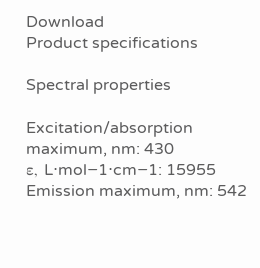Download
Product specifications

Spectral properties

Excitation/absorption maximum, nm: 430
ε, L⋅mol−1⋅cm−1: 15955
Emission maximum, nm: 542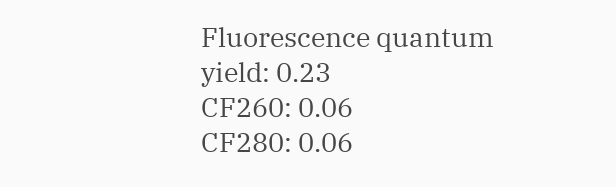Fluorescence quantum yield: 0.23
CF260: 0.06
CF280: 0.06